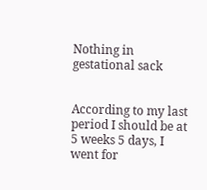Nothing in gestational sack


According to my last period I should be at 5 weeks 5 days, I went for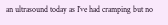an ultrasound today as I’ve had cramping but no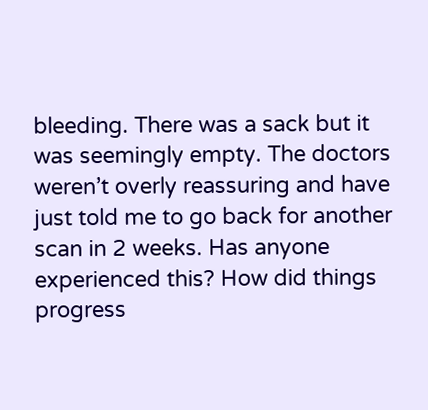bleeding. There was a sack but it was seemingly empty. The doctors weren’t overly reassuring and have just told me to go back for another scan in 2 weeks. Has anyone experienced this? How did things progress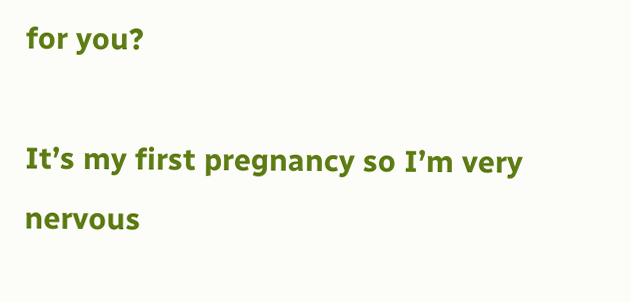for you?

It’s my first pregnancy so I’m very nervous